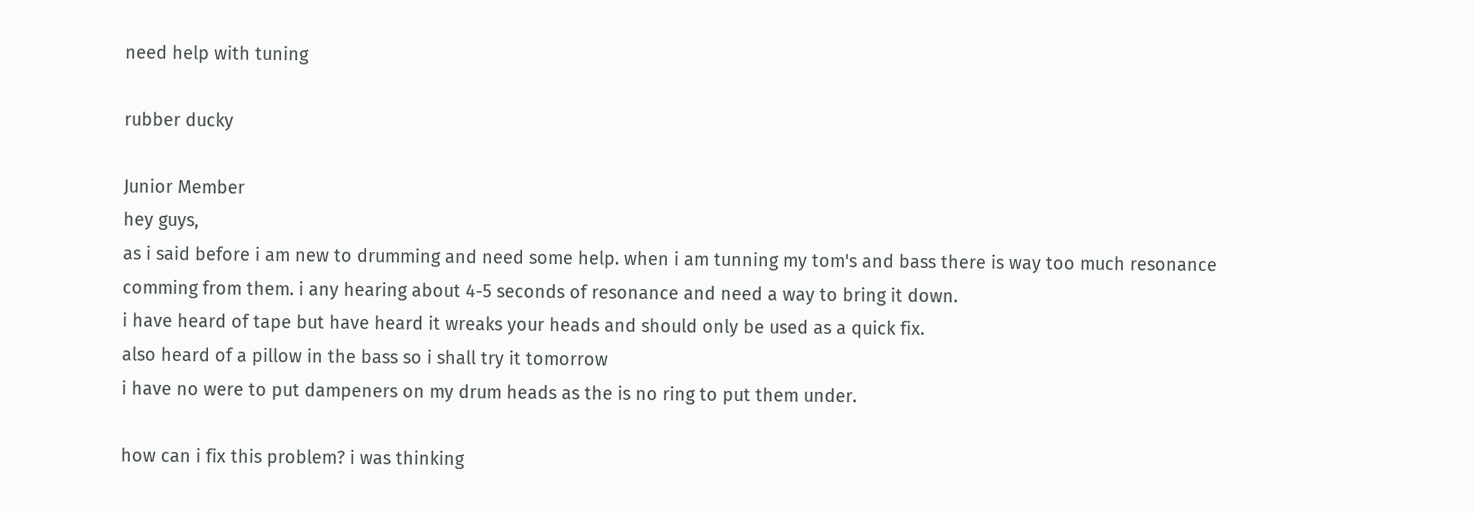need help with tuning

rubber ducky

Junior Member
hey guys,
as i said before i am new to drumming and need some help. when i am tunning my tom's and bass there is way too much resonance comming from them. i any hearing about 4-5 seconds of resonance and need a way to bring it down.
i have heard of tape but have heard it wreaks your heads and should only be used as a quick fix.
also heard of a pillow in the bass so i shall try it tomorrow
i have no were to put dampeners on my drum heads as the is no ring to put them under.

how can i fix this problem? i was thinking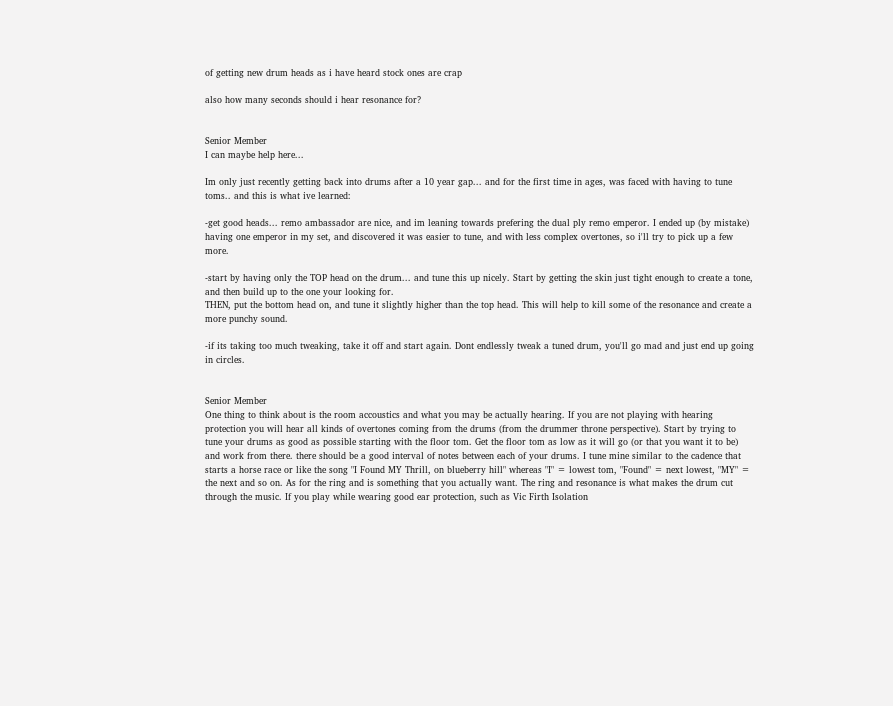of getting new drum heads as i have heard stock ones are crap

also how many seconds should i hear resonance for?


Senior Member
I can maybe help here...

Im only just recently getting back into drums after a 10 year gap... and for the first time in ages, was faced with having to tune toms.. and this is what ive learned:

-get good heads... remo ambassador are nice, and im leaning towards prefering the dual ply remo emperor. I ended up (by mistake) having one emperor in my set, and discovered it was easier to tune, and with less complex overtones, so i'll try to pick up a few more.

-start by having only the TOP head on the drum... and tune this up nicely. Start by getting the skin just tight enough to create a tone, and then build up to the one your looking for.
THEN, put the bottom head on, and tune it slightly higher than the top head. This will help to kill some of the resonance and create a more punchy sound.

-if its taking too much tweaking, take it off and start again. Dont endlessly tweak a tuned drum, you'll go mad and just end up going in circles.


Senior Member
One thing to think about is the room accoustics and what you may be actually hearing. If you are not playing with hearing protection you will hear all kinds of overtones coming from the drums (from the drummer throne perspective). Start by trying to tune your drums as good as possible starting with the floor tom. Get the floor tom as low as it will go (or that you want it to be) and work from there. there should be a good interval of notes between each of your drums. I tune mine similar to the cadence that starts a horse race or like the song "I Found MY Thrill, on blueberry hill" whereas "I" = lowest tom, "Found" = next lowest, "MY" = the next and so on. As for the ring and is something that you actually want. The ring and resonance is what makes the drum cut through the music. If you play while wearing good ear protection, such as Vic Firth Isolation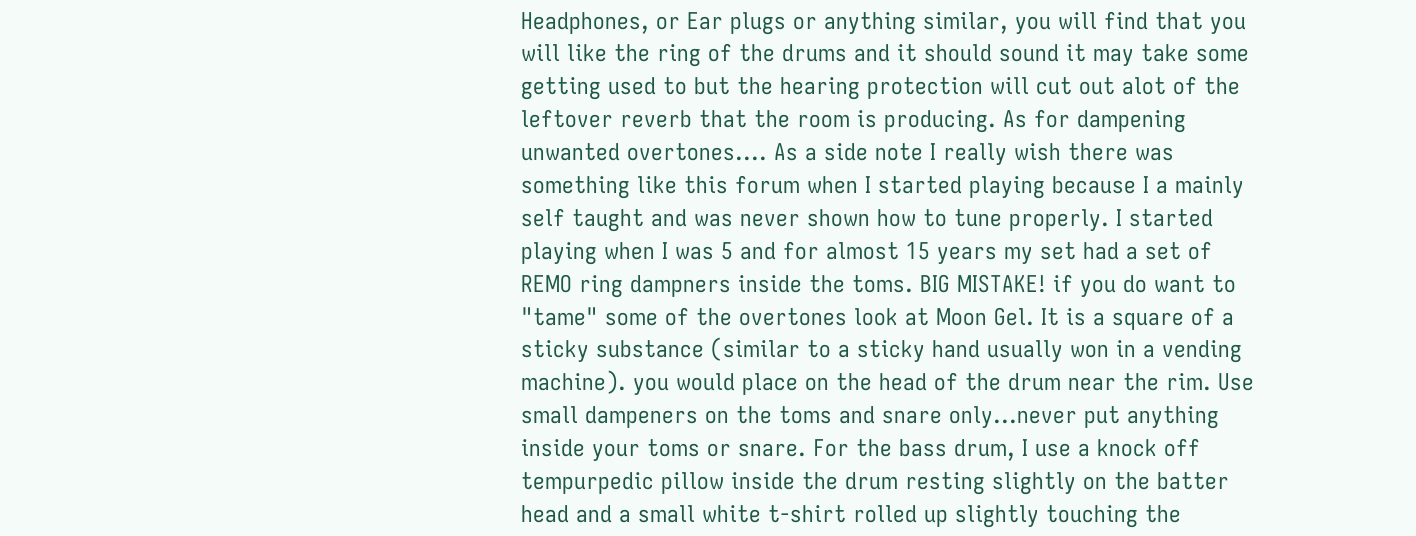Headphones, or Ear plugs or anything similar, you will find that you will like the ring of the drums and it should sound it may take some getting used to but the hearing protection will cut out alot of the leftover reverb that the room is producing. As for dampening unwanted overtones.... As a side note I really wish there was something like this forum when I started playing because I a mainly self taught and was never shown how to tune properly. I started playing when I was 5 and for almost 15 years my set had a set of REMO ring dampners inside the toms. BIG MISTAKE! if you do want to "tame" some of the overtones look at Moon Gel. It is a square of a sticky substance (similar to a sticky hand usually won in a vending machine). you would place on the head of the drum near the rim. Use small dampeners on the toms and snare only...never put anything inside your toms or snare. For the bass drum, I use a knock off tempurpedic pillow inside the drum resting slightly on the batter head and a small white t-shirt rolled up slightly touching the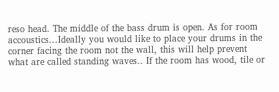reso head. The middle of the bass drum is open. As for room accoustics...Ideally you would like to place your drums in the corner facing the room not the wall, this will help prevent what are called standing waves.. If the room has wood, tile or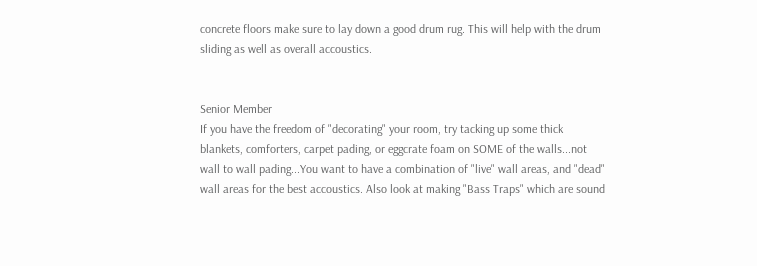concrete floors make sure to lay down a good drum rug. This will help with the drum sliding as well as overall accoustics.


Senior Member
If you have the freedom of "decorating" your room, try tacking up some thick blankets, comforters, carpet pading, or eggcrate foam on SOME of the walls...not wall to wall pading...You want to have a combination of "live" wall areas, and "dead" wall areas for the best accoustics. Also look at making "Bass Traps" which are sound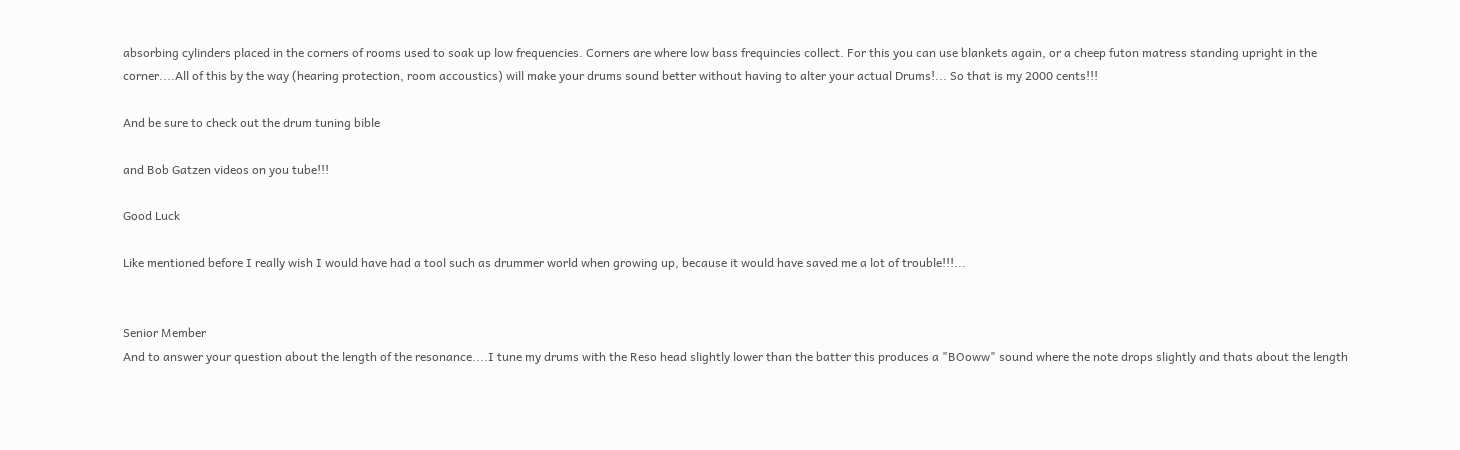absorbing cylinders placed in the corners of rooms used to soak up low frequencies. Corners are where low bass frequincies collect. For this you can use blankets again, or a cheep futon matress standing upright in the corner....All of this by the way (hearing protection, room accoustics) will make your drums sound better without having to alter your actual Drums!... So that is my 2000 cents!!!

And be sure to check out the drum tuning bible

and Bob Gatzen videos on you tube!!!

Good Luck

Like mentioned before I really wish I would have had a tool such as drummer world when growing up, because it would have saved me a lot of trouble!!!...


Senior Member
And to answer your question about the length of the resonance....I tune my drums with the Reso head slightly lower than the batter this produces a "BOoww" sound where the note drops slightly and thats about the length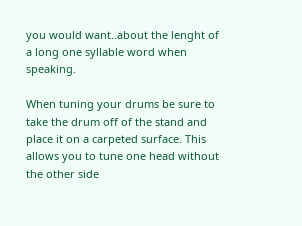you would want..about the lenght of a long one syllable word when speaking.

When tuning your drums be sure to take the drum off of the stand and place it on a carpeted surface. This allows you to tune one head without the other side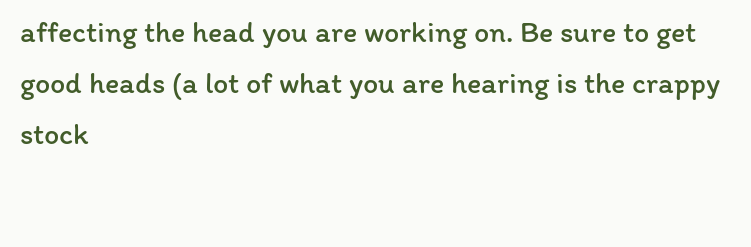affecting the head you are working on. Be sure to get good heads (a lot of what you are hearing is the crappy stock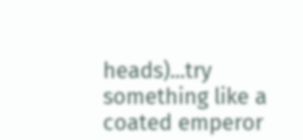heads)...try something like a coated emperor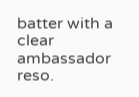batter with a clear ambassador reso.